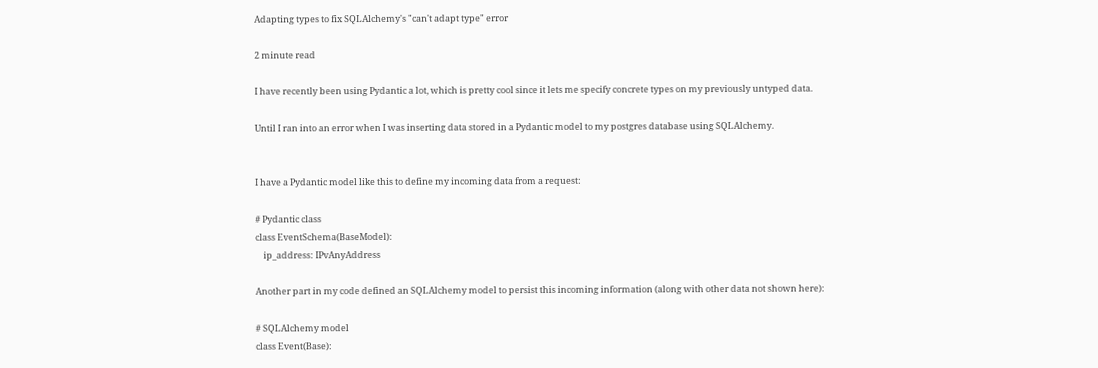Adapting types to fix SQLAlchemy's "can't adapt type" error

2 minute read

I have recently been using Pydantic a lot, which is pretty cool since it lets me specify concrete types on my previously untyped data.

Until I ran into an error when I was inserting data stored in a Pydantic model to my postgres database using SQLAlchemy.


I have a Pydantic model like this to define my incoming data from a request:

# Pydantic class
class EventSchema(BaseModel):
    ip_address: IPvAnyAddress

Another part in my code defined an SQLAlchemy model to persist this incoming information (along with other data not shown here):

# SQLAlchemy model
class Event(Base):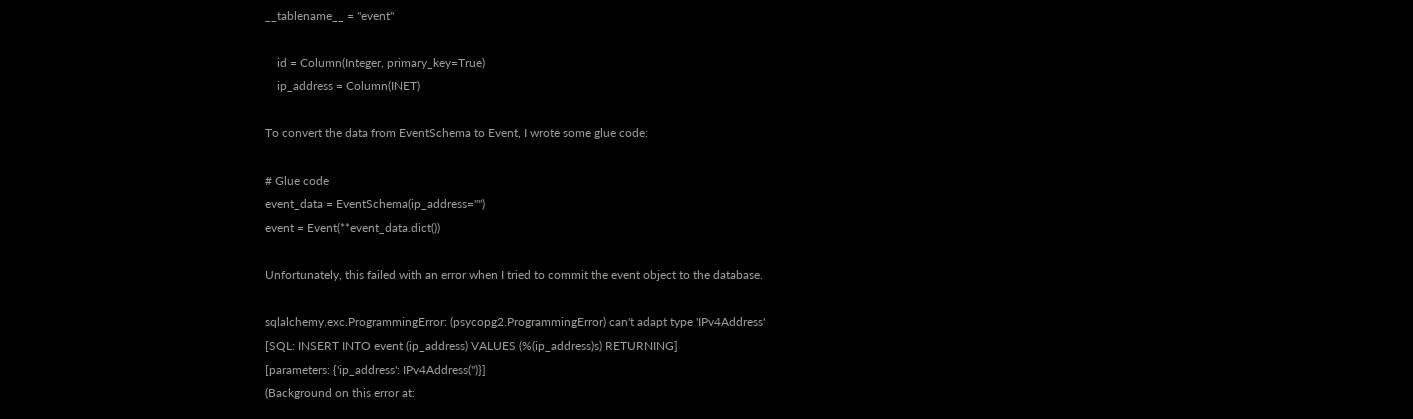__tablename__ = "event"

    id = Column(Integer, primary_key=True)
    ip_address = Column(INET)

To convert the data from EventSchema to Event, I wrote some glue code:

# Glue code
event_data = EventSchema(ip_address="")
event = Event(**event_data.dict())

Unfortunately, this failed with an error when I tried to commit the event object to the database.

sqlalchemy.exc.ProgrammingError: (psycopg2.ProgrammingError) can't adapt type 'IPv4Address'
[SQL: INSERT INTO event (ip_address) VALUES (%(ip_address)s) RETURNING]
[parameters: {'ip_address': IPv4Address('')}]
(Background on this error at: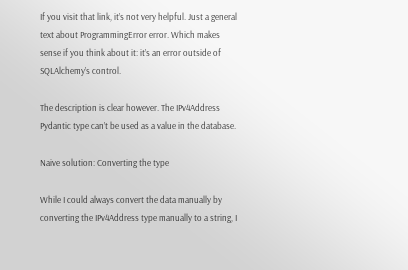If you visit that link, it’s not very helpful. Just a general text about ProgrammingError error. Which makes sense if you think about it: it’s an error outside of SQLAlchemy’s control.

The description is clear however. The IPv4Address Pydantic type can’t be used as a value in the database.

Naive solution: Converting the type

While I could always convert the data manually by converting the IPv4Address type manually to a string, I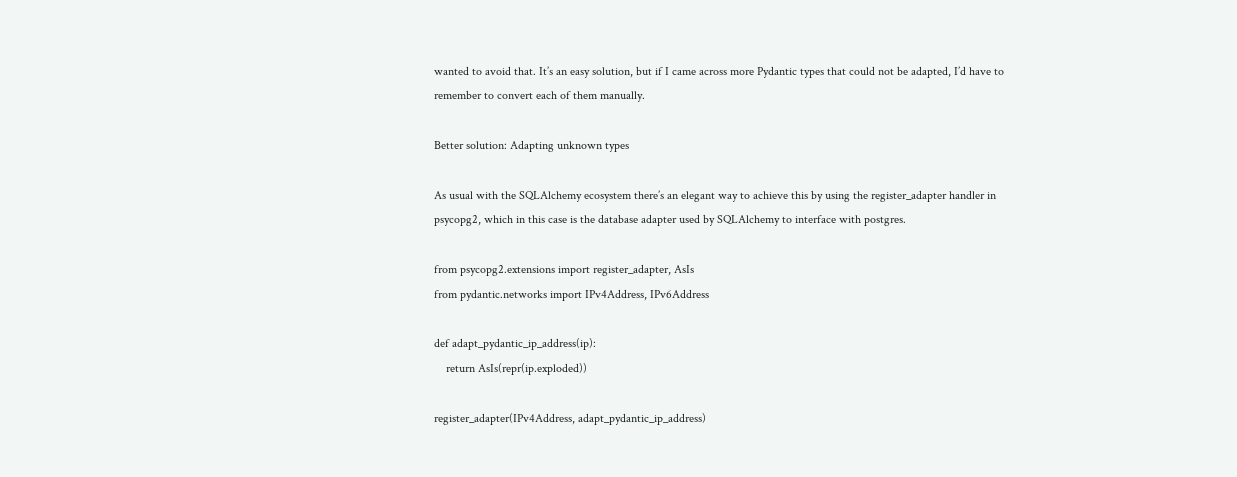wanted to avoid that. It’s an easy solution, but if I came across more Pydantic types that could not be adapted, I’d have to remember to convert each of them manually.

Better solution: Adapting unknown types

As usual with the SQLAlchemy ecosystem there’s an elegant way to achieve this by using the register_adapter handler in psycopg2, which in this case is the database adapter used by SQLAlchemy to interface with postgres.

from psycopg2.extensions import register_adapter, AsIs
from pydantic.networks import IPv4Address, IPv6Address

def adapt_pydantic_ip_address(ip):
    return AsIs(repr(ip.exploded))

register_adapter(IPv4Address, adapt_pydantic_ip_address)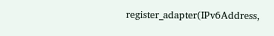register_adapter(IPv6Address,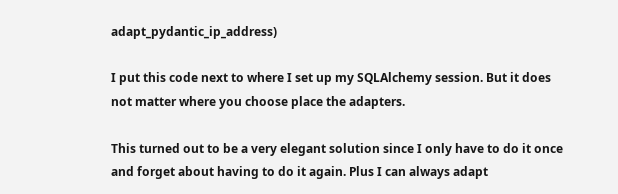adapt_pydantic_ip_address)

I put this code next to where I set up my SQLAlchemy session. But it does not matter where you choose place the adapters.

This turned out to be a very elegant solution since I only have to do it once and forget about having to do it again. Plus I can always adapt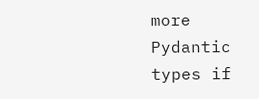more Pydantic types if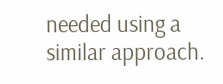needed using a similar approach.